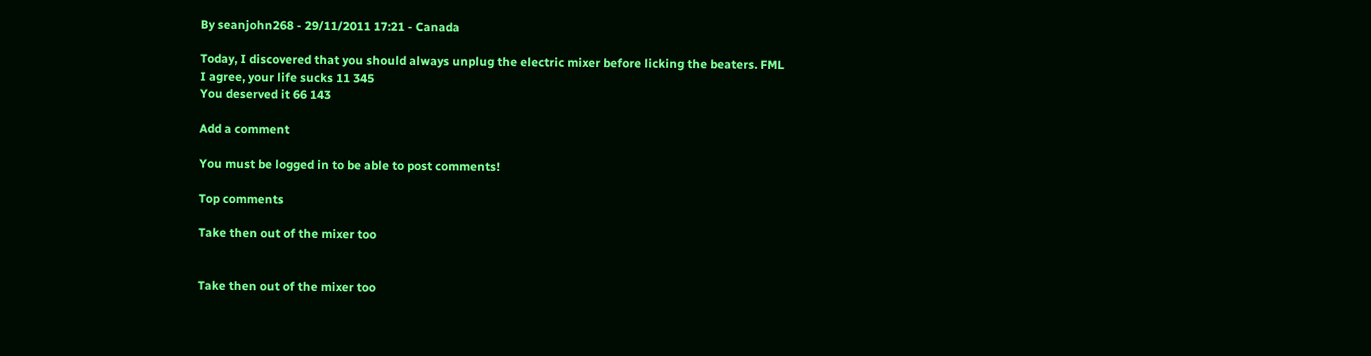By seanjohn268 - 29/11/2011 17:21 - Canada

Today, I discovered that you should always unplug the electric mixer before licking the beaters. FML
I agree, your life sucks 11 345
You deserved it 66 143

Add a comment

You must be logged in to be able to post comments!

Top comments

Take then out of the mixer too


Take then out of the mixer too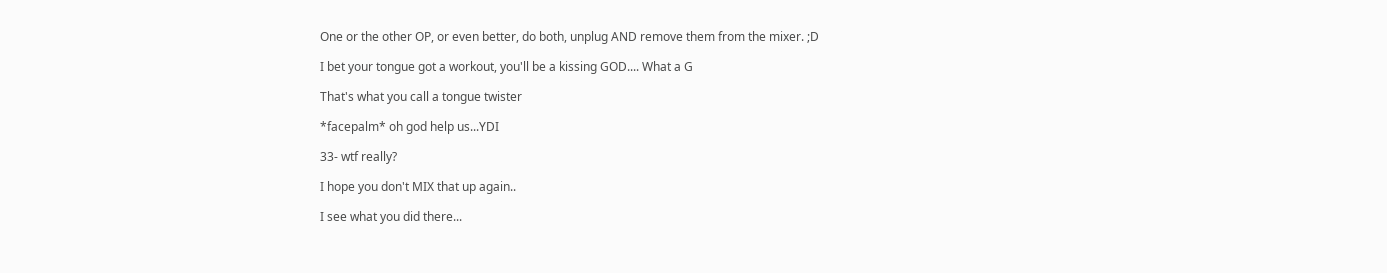One or the other OP, or even better, do both, unplug AND remove them from the mixer. ;D

I bet your tongue got a workout, you'll be a kissing GOD.... What a G

That's what you call a tongue twister

*facepalm* oh god help us...YDI

33- wtf really?

I hope you don't MIX that up again..

I see what you did there...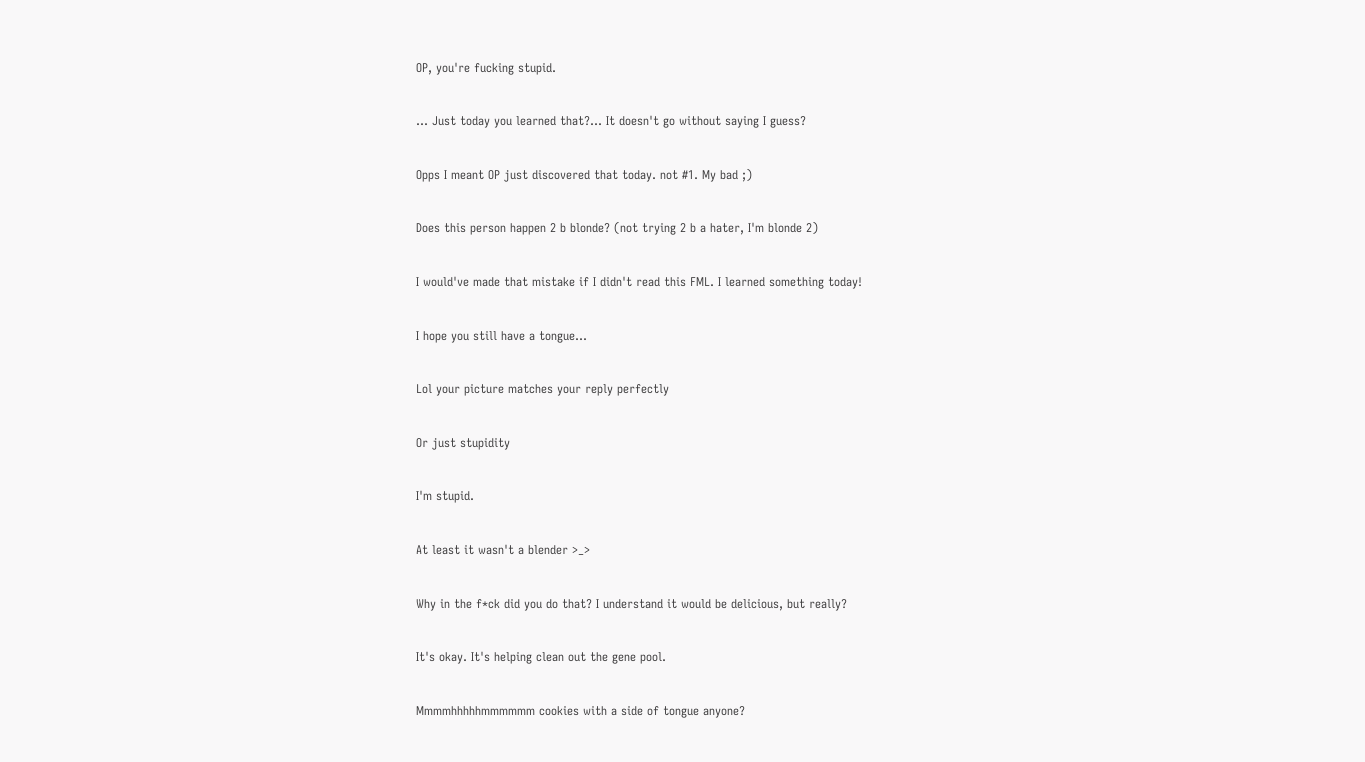OP, you're fucking stupid.

... Just today you learned that?... It doesn't go without saying I guess?

Opps I meant OP just discovered that today. not #1. My bad ;)

Does this person happen 2 b blonde? (not trying 2 b a hater, I'm blonde 2)

I would've made that mistake if I didn't read this FML. I learned something today!

I hope you still have a tongue...

Lol your picture matches your reply perfectly

Or just stupidity

I'm stupid.

At least it wasn't a blender >_>

Why in the f*ck did you do that? I understand it would be delicious, but really?

It's okay. It's helping clean out the gene pool.

Mmmmhhhhhmmmmmm cookies with a side of tongue anyone?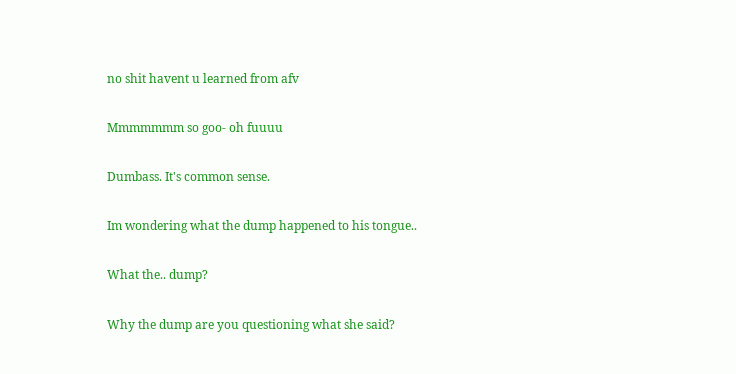no shit havent u learned from afv

Mmmmmmm so goo- oh fuuuu

Dumbass. It's common sense.

Im wondering what the dump happened to his tongue..

What the.. dump?

Why the dump are you questioning what she said?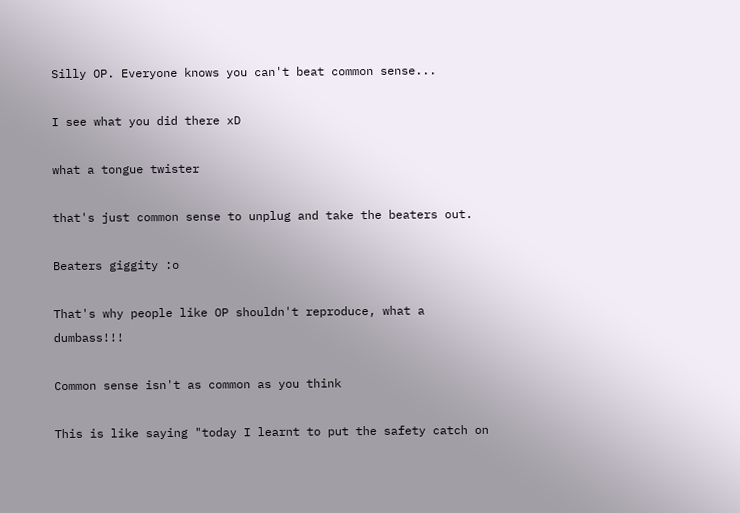Silly OP. Everyone knows you can't beat common sense...

I see what you did there xD

what a tongue twister

that's just common sense to unplug and take the beaters out.

Beaters giggity :o

That's why people like OP shouldn't reproduce, what a dumbass!!!

Common sense isn't as common as you think

This is like saying "today I learnt to put the safety catch on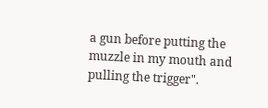a gun before putting the muzzle in my mouth and pulling the trigger".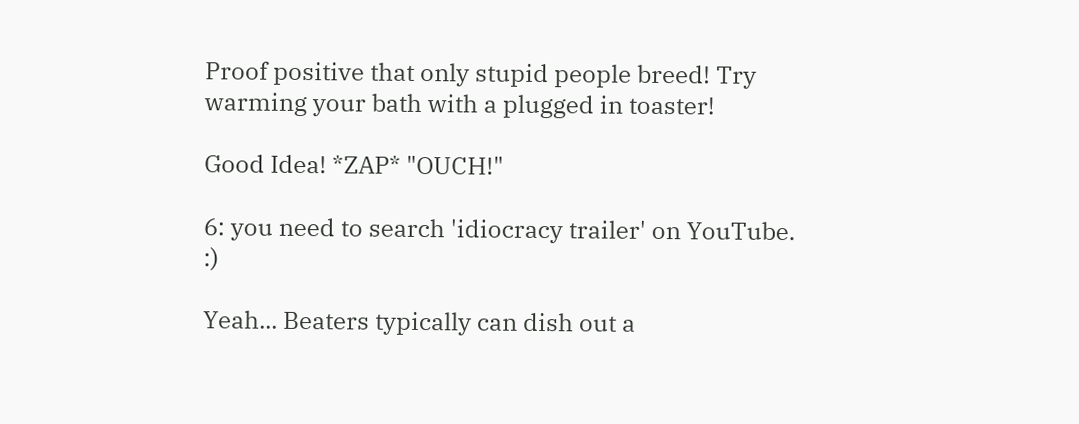Proof positive that only stupid people breed! Try warming your bath with a plugged in toaster!

Good Idea! *ZAP* "OUCH!"

6: you need to search 'idiocracy trailer' on YouTube. :)

Yeah... Beaters typically can dish out a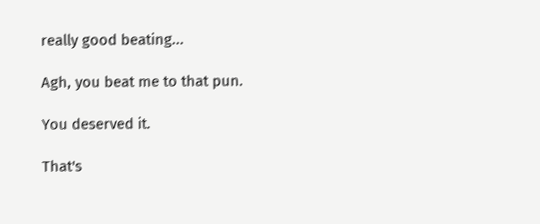really good beating...

Agh, you beat me to that pun.

You deserved it.

That's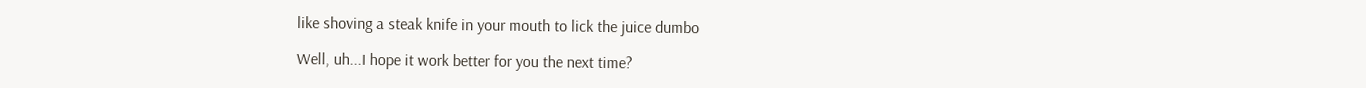like shoving a steak knife in your mouth to lick the juice dumbo

Well, uh...I hope it work better for you the next time?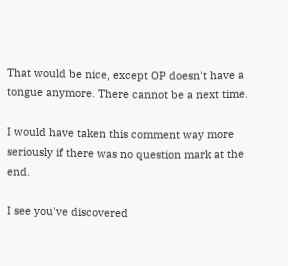That would be nice, except OP doesn't have a tongue anymore. There cannot be a next time.

I would have taken this comment way more seriously if there was no question mark at the end.

I see you've discovered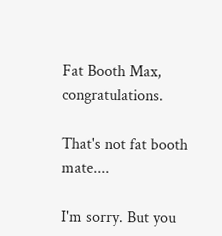Fat Booth Max, congratulations.

That's not fat booth mate....

I'm sorry. But you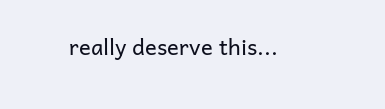really deserve this...